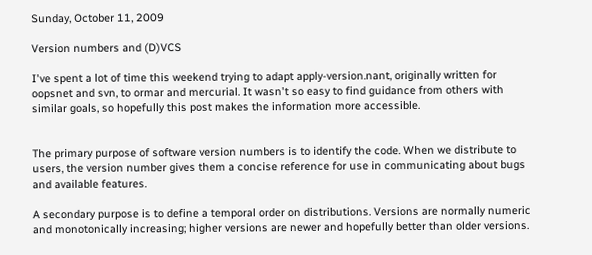Sunday, October 11, 2009

Version numbers and (D)VCS

I've spent a lot of time this weekend trying to adapt apply-version.nant, originally written for oopsnet and svn, to ormar and mercurial. It wasn't so easy to find guidance from others with similar goals, so hopefully this post makes the information more accessible.


The primary purpose of software version numbers is to identify the code. When we distribute to users, the version number gives them a concise reference for use in communicating about bugs and available features.

A secondary purpose is to define a temporal order on distributions. Versions are normally numeric and monotonically increasing; higher versions are newer and hopefully better than older versions.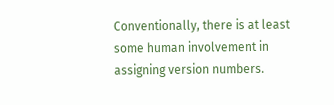Conventionally, there is at least some human involvement in assigning version numbers.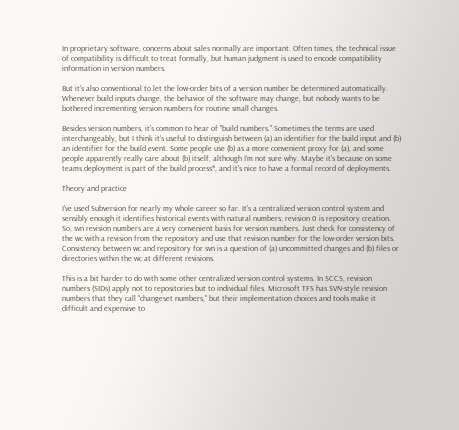In proprietary software, concerns about sales normally are important. Often times, the technical issue of compatibility is difficult to treat formally, but human judgment is used to encode compatibility information in version numbers.

But it's also conventional to let the low-order bits of a version number be determined automatically. Whenever build inputs change, the behavior of the software may change, but nobody wants to be bothered incrementing version numbers for routine small changes.

Besides version numbers, it's common to hear of "build numbers." Sometimes the terms are used interchangeably, but I think it's useful to distinguish between (a) an identifier for the build input and (b) an identifier for the build event. Some people use (b) as a more convenient proxy for (a), and some people apparently really care about (b) itself, although I'm not sure why. Maybe it's because on some teams deployment is part of the build process*, and it's nice to have a formal record of deployments.

Theory and practice

I've used Subversion for nearly my whole career so far. It's a centralized version control system and sensibly enough it identifies historical events with natural numbers; revision 0 is repository creation. So, svn revision numbers are a very convenient basis for version numbers. Just check for consistency of the wc with a revision from the repository and use that revision number for the low-order version bits. Consistency between wc and repository for svn is a question of (a) uncommitted changes and (b) files or directories within the wc at different revisions.

This is a bit harder to do with some other centralized version control systems. In SCCS, revision numbers (SIDs) apply not to repositories but to individual files. Microsoft TFS has SVN-style revision numbers that they call "changeset numbers," but their implementation choices and tools make it difficult and expensive to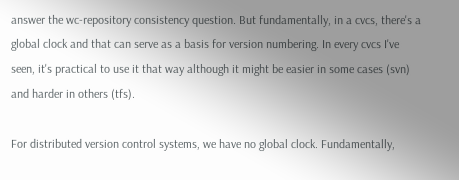answer the wc-repository consistency question. But fundamentally, in a cvcs, there's a global clock and that can serve as a basis for version numbering. In every cvcs I've seen, it's practical to use it that way although it might be easier in some cases (svn) and harder in others (tfs).

For distributed version control systems, we have no global clock. Fundamentally,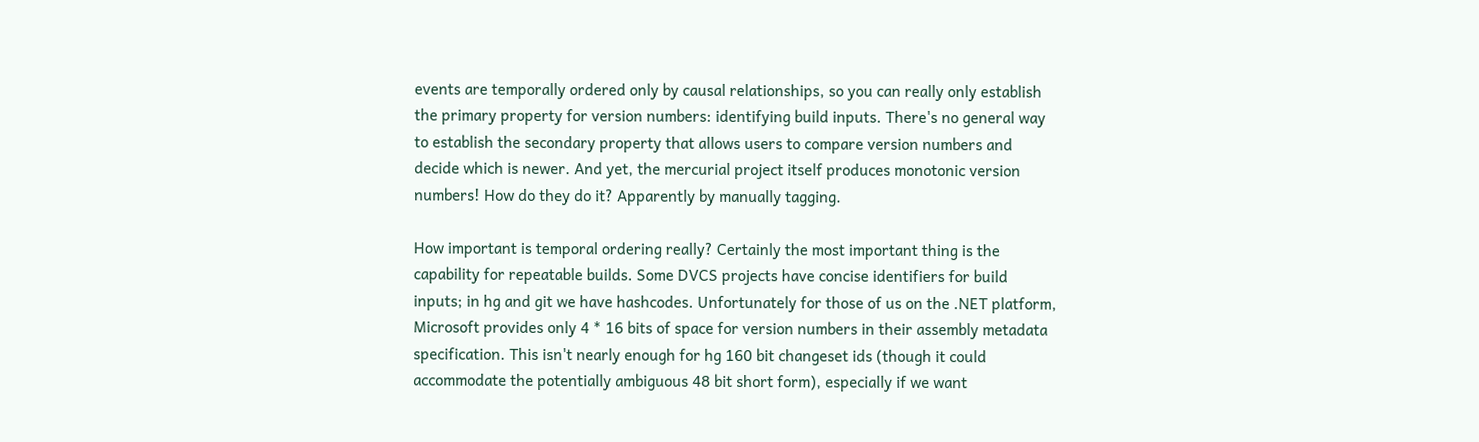events are temporally ordered only by causal relationships, so you can really only establish the primary property for version numbers: identifying build inputs. There's no general way to establish the secondary property that allows users to compare version numbers and decide which is newer. And yet, the mercurial project itself produces monotonic version numbers! How do they do it? Apparently by manually tagging.

How important is temporal ordering really? Certainly the most important thing is the capability for repeatable builds. Some DVCS projects have concise identifiers for build inputs; in hg and git we have hashcodes. Unfortunately for those of us on the .NET platform, Microsoft provides only 4 * 16 bits of space for version numbers in their assembly metadata specification. This isn't nearly enough for hg 160 bit changeset ids (though it could accommodate the potentially ambiguous 48 bit short form), especially if we want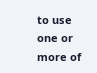to use one or more of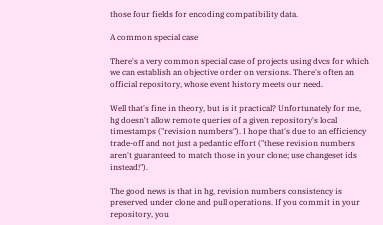those four fields for encoding compatibility data.

A common special case

There's a very common special case of projects using dvcs for which we can establish an objective order on versions. There's often an official repository, whose event history meets our need.

Well that's fine in theory, but is it practical? Unfortunately for me, hg doesn't allow remote queries of a given repository's local timestamps ("revision numbers"). I hope that's due to an efficiency trade-off and not just a pedantic effort ("these revision numbers aren't guaranteed to match those in your clone; use changeset ids instead!").

The good news is that in hg, revision numbers consistency is preserved under clone and pull operations. If you commit in your repository, you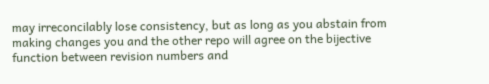may irreconcilably lose consistency, but as long as you abstain from making changes you and the other repo will agree on the bijective function between revision numbers and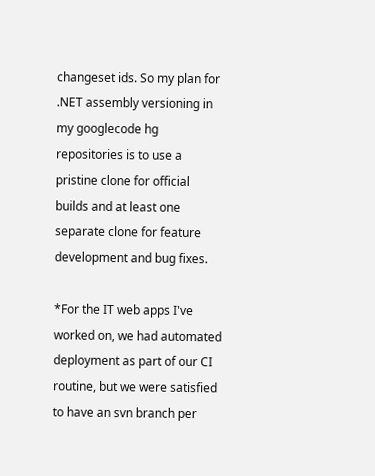changeset ids. So my plan for .NET assembly versioning in my googlecode hg repositories is to use a pristine clone for official builds and at least one separate clone for feature development and bug fixes.

*For the IT web apps I've worked on, we had automated deployment as part of our CI routine, but we were satisfied to have an svn branch per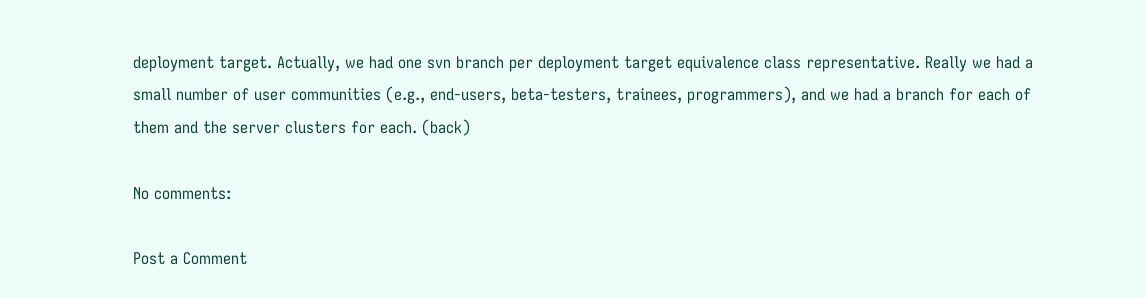deployment target. Actually, we had one svn branch per deployment target equivalence class representative. Really we had a small number of user communities (e.g., end-users, beta-testers, trainees, programmers), and we had a branch for each of them and the server clusters for each. (back)

No comments:

Post a Comment